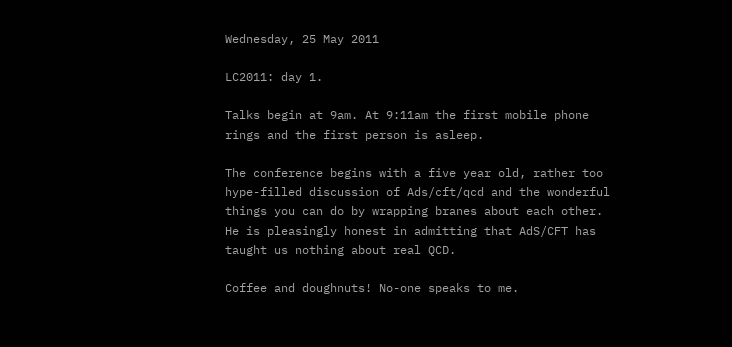Wednesday, 25 May 2011

LC2011: day 1.

Talks begin at 9am. At 9:11am the first mobile phone rings and the first person is asleep.

The conference begins with a five year old, rather too hype-filled discussion of Ads/cft/qcd and the wonderful things you can do by wrapping branes about each other. He is pleasingly honest in admitting that AdS/CFT has taught us nothing about real QCD.

Coffee and doughnuts! No-one speaks to me.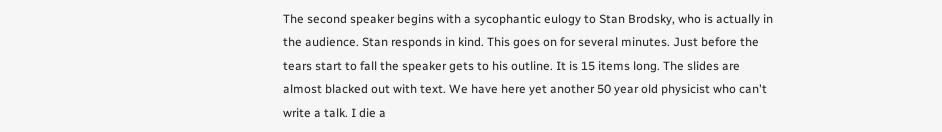The second speaker begins with a sycophantic eulogy to Stan Brodsky, who is actually in the audience. Stan responds in kind. This goes on for several minutes. Just before the tears start to fall the speaker gets to his outline. It is 15 items long. The slides are almost blacked out with text. We have here yet another 50 year old physicist who can't write a talk. I die a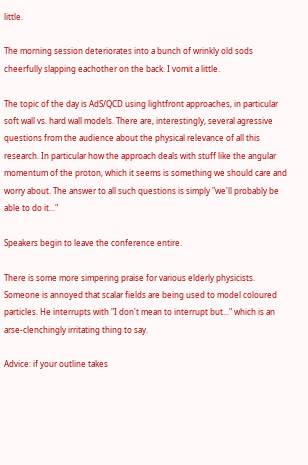little.

The morning session deteriorates into a bunch of wrinkly old sods cheerfully slapping eachother on the back. I vomit a little.

The topic of the day is AdS/QCD using lightfront approaches, in particular soft wall vs. hard wall models. There are, interestingly, several agressive questions from the audience about the physical relevance of all this research. In particular how the approach deals with stuff like the angular momentum of the proton, which it seems is something we should care and worry about. The answer to all such questions is simply "we'll probably be able to do it..."

Speakers begin to leave the conference entire.

There is some more simpering praise for various elderly physicists. Someone is annoyed that scalar fields are being used to model coloured particles. He interrupts with "I don't mean to interrupt but..." which is an arse-clenchingly irritating thing to say.

Advice: if your outline takes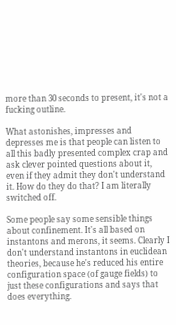more than 30 seconds to present, it's not a fucking outline.

What astonishes, impresses and depresses me is that people can listen to all this badly presented complex crap and ask clever pointed questions about it, even if they admit they don't understand it. How do they do that? I am literally switched off.

Some people say some sensible things about confinement. It's all based on instantons and merons, it seems. Clearly I don't understand instantons in euclidean theories, because he's reduced his entire configuration space (of gauge fields) to just these configurations and says that does everything.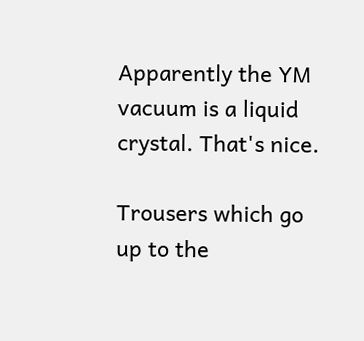Apparently the YM vacuum is a liquid crystal. That's nice.

Trousers which go up to the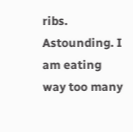ribs. Astounding. I am eating way too many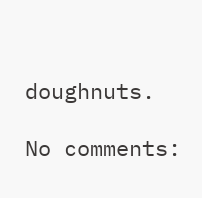doughnuts.

No comments: